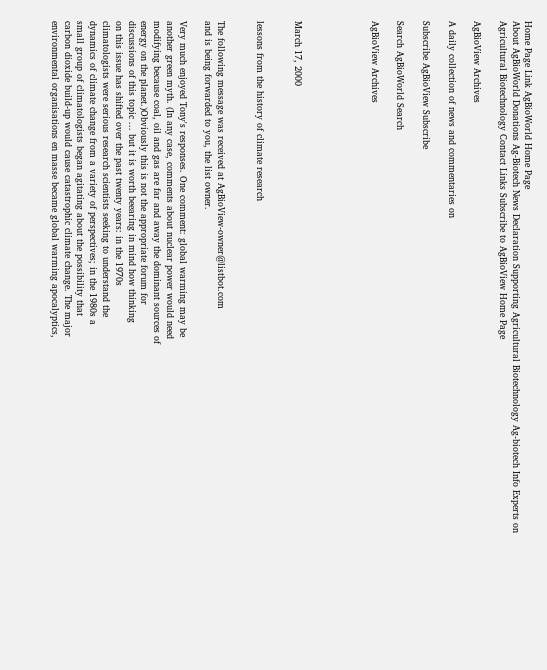Home Page Link AgBioWorld Home Page
About AgBioWorld Donations Ag-Biotech News Declaration Supporting Agricultural Biotechnology Ag-biotech Info Experts on Agricultural Biotechnology Contact Links Subscribe to AgBioView Home Page

AgBioView Archives

A daily collection of news and commentaries on

Subscribe AgBioView Subscribe

Search AgBioWorld Search

AgBioView Archives





March 17, 2000


lessons from the history of climate research


The following message was received at AgBioView-owner@listbot.com
and is being forwarded to you, the list owner.

Very much enjoyed Tony's responses. One comment: global warming may be
another green myth. (In any case, comments about nuclear power would need
modifying because coal, oil and gas are far and away the dominant sources of
energy on the planet.)Obviously this is not the appropriate forum for
discussions of this topic ... but it is worth beearing in mind how thinking
on this issue has shifted over the past twenty years: in the 1970s
climatologists were serious research scientists seeking to understand the
dynamics of climate change from a variety of perspectives; in the 1980s a
small group of climatologists began agitating about the possibility that
carbon dioxide build-up would cause catastrophic climate change. The major
environmental organisations en masse became global warming apocalyptics,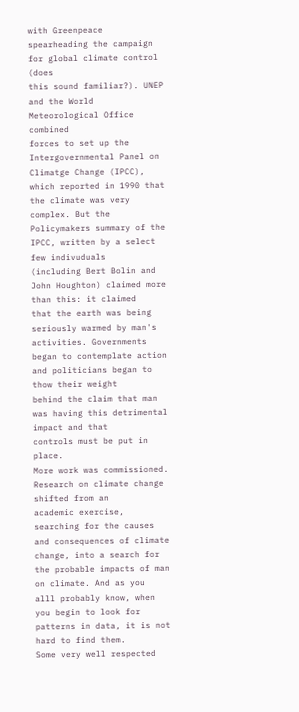with Greenpeace spearheading the campaign for global climate control (does
this sound familiar?). UNEP and the World Meteorological Office combined
forces to set up the Intergovernmental Panel on Climatge Change (IPCC),
which reported in 1990 that the climate was very complex. But the
Policymakers summary of the IPCC, written by a select few indivuduals
(including Bert Bolin and John Houghton) claimed more than this: it claimed
that the earth was being seriously warmed by man's activities. Governments
began to contemplate action and politicians began to thow their weight
behind the claim that man was having this detrimental impact and that
controls must be put in place.
More work was commissioned. Research on climate change shifted from an
academic exercise, searching for the causes and consequences of climate
change, into a search for the probable impacts of man on climate. And as you
alll probably know, when you begin to look for patterns in data, it is not
hard to find them.
Some very well respected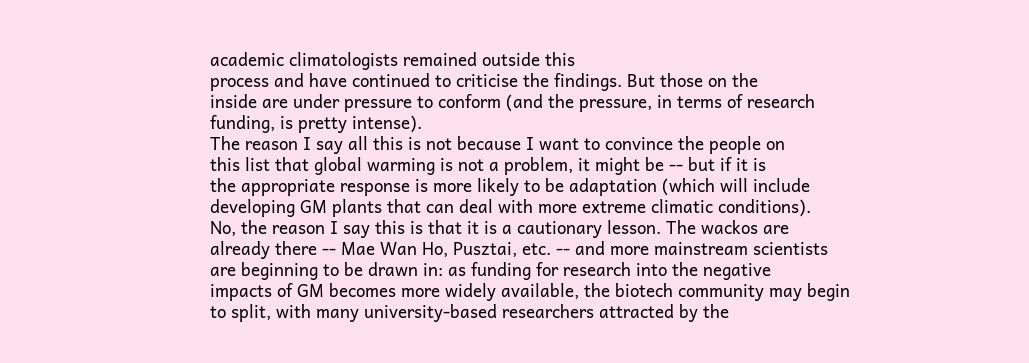academic climatologists remained outside this
process and have continued to criticise the findings. But those on the
inside are under pressure to conform (and the pressure, in terms of research
funding, is pretty intense).
The reason I say all this is not because I want to convince the people on
this list that global warming is not a problem, it might be -- but if it is
the appropriate response is more likely to be adaptation (which will include
developing GM plants that can deal with more extreme climatic conditions).
No, the reason I say this is that it is a cautionary lesson. The wackos are
already there -- Mae Wan Ho, Pusztai, etc. -- and more mainstream scientists
are beginning to be drawn in: as funding for research into the negative
impacts of GM becomes more widely available, the biotech community may begin
to split, with many university-based researchers attracted by the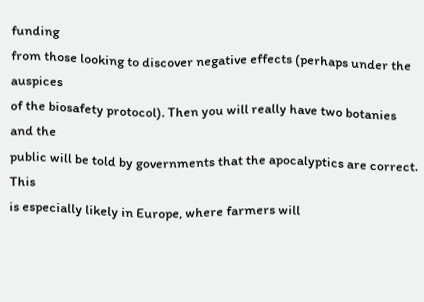funding
from those looking to discover negative effects (perhaps under the auspices
of the biosafety protocol). Then you will really have two botanies and the
public will be told by governments that the apocalyptics are correct. This
is especially likely in Europe, where farmers will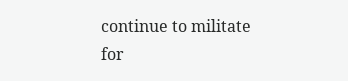continue to militate for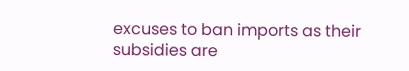excuses to ban imports as their subsidies are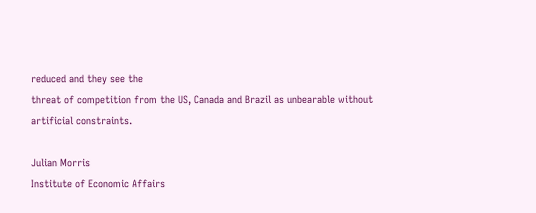reduced and they see the
threat of competition from the US, Canada and Brazil as unbearable without
artificial constraints.

Julian Morris
Institute of Economic Affairs